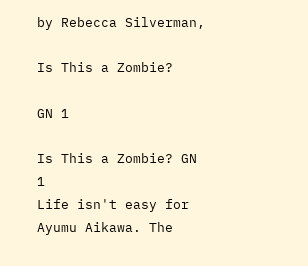by Rebecca Silverman,

Is This a Zombie?

GN 1

Is This a Zombie? GN 1
Life isn't easy for Ayumu Aikawa. The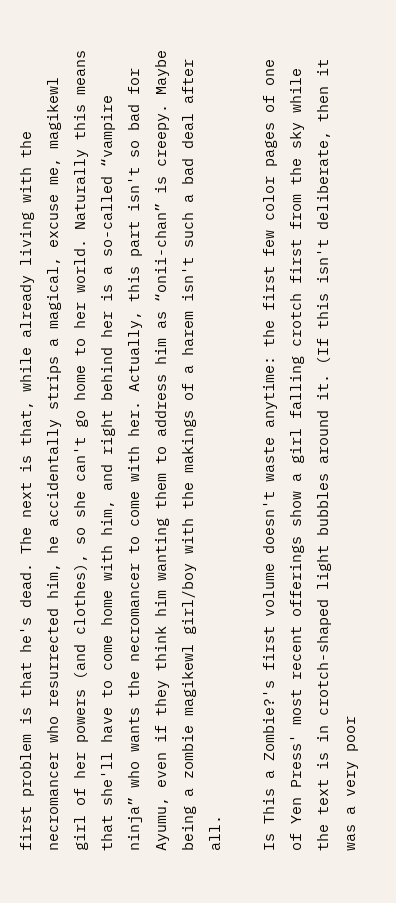first problem is that he's dead. The next is that, while already living with the necromancer who resurrected him, he accidentally strips a magical, excuse me, magikewl girl of her powers (and clothes), so she can't go home to her world. Naturally this means that she'll have to come home with him, and right behind her is a so-called “vampire ninja” who wants the necromancer to come with her. Actually, this part isn't so bad for Ayumu, even if they think him wanting them to address him as “onii-chan” is creepy. Maybe being a zombie magikewl girl/boy with the makings of a harem isn't such a bad deal after all.

Is This a Zombie?'s first volume doesn't waste anytime: the first few color pages of one of Yen Press' most recent offerings show a girl falling crotch first from the sky while the text is in crotch-shaped light bubbles around it. (If this isn't deliberate, then it was a very poor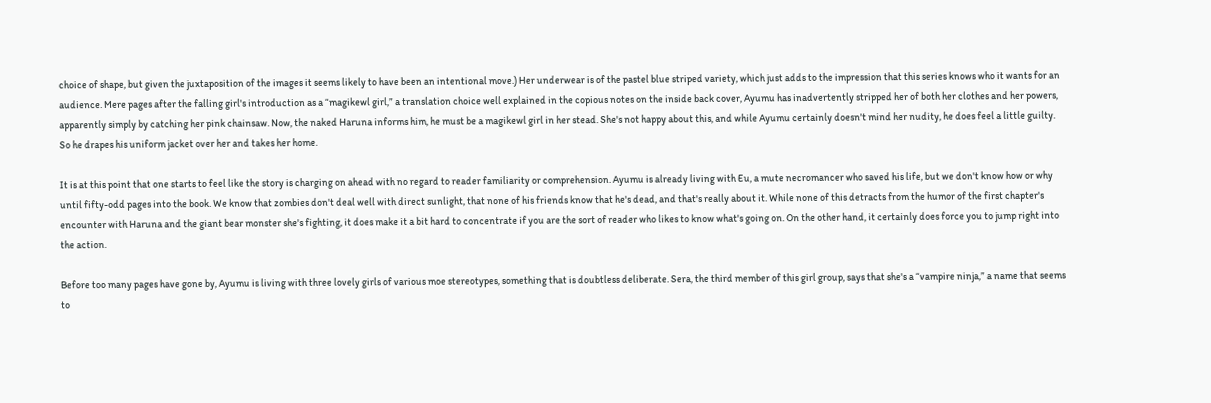choice of shape, but given the juxtaposition of the images it seems likely to have been an intentional move.) Her underwear is of the pastel blue striped variety, which just adds to the impression that this series knows who it wants for an audience. Mere pages after the falling girl's introduction as a “magikewl girl,” a translation choice well explained in the copious notes on the inside back cover, Ayumu has inadvertently stripped her of both her clothes and her powers, apparently simply by catching her pink chainsaw. Now, the naked Haruna informs him, he must be a magikewl girl in her stead. She's not happy about this, and while Ayumu certainly doesn't mind her nudity, he does feel a little guilty. So he drapes his uniform jacket over her and takes her home.

It is at this point that one starts to feel like the story is charging on ahead with no regard to reader familiarity or comprehension. Ayumu is already living with Eu, a mute necromancer who saved his life, but we don't know how or why until fifty-odd pages into the book. We know that zombies don't deal well with direct sunlight, that none of his friends know that he's dead, and that's really about it. While none of this detracts from the humor of the first chapter's encounter with Haruna and the giant bear monster she's fighting, it does make it a bit hard to concentrate if you are the sort of reader who likes to know what's going on. On the other hand, it certainly does force you to jump right into the action.

Before too many pages have gone by, Ayumu is living with three lovely girls of various moe stereotypes, something that is doubtless deliberate. Sera, the third member of this girl group, says that she's a “vampire ninja,” a name that seems to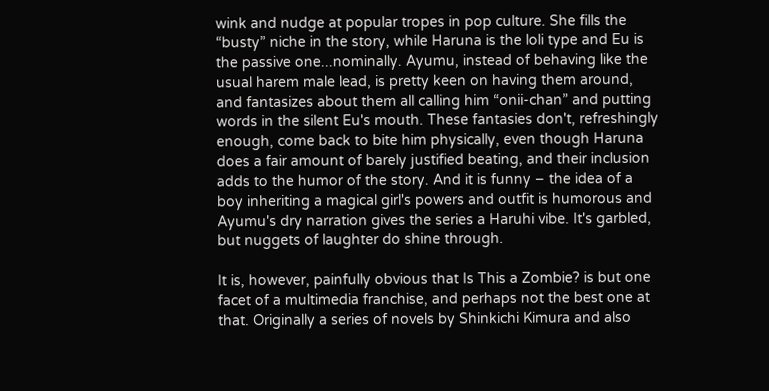wink and nudge at popular tropes in pop culture. She fills the “busty” niche in the story, while Haruna is the loli type and Eu is the passive one...nominally. Ayumu, instead of behaving like the usual harem male lead, is pretty keen on having them around, and fantasizes about them all calling him “onii-chan” and putting words in the silent Eu's mouth. These fantasies don't, refreshingly enough, come back to bite him physically, even though Haruna does a fair amount of barely justified beating, and their inclusion adds to the humor of the story. And it is funny – the idea of a boy inheriting a magical girl's powers and outfit is humorous and Ayumu's dry narration gives the series a Haruhi vibe. It's garbled, but nuggets of laughter do shine through.

It is, however, painfully obvious that Is This a Zombie? is but one facet of a multimedia franchise, and perhaps not the best one at that. Originally a series of novels by Shinkichi Kimura and also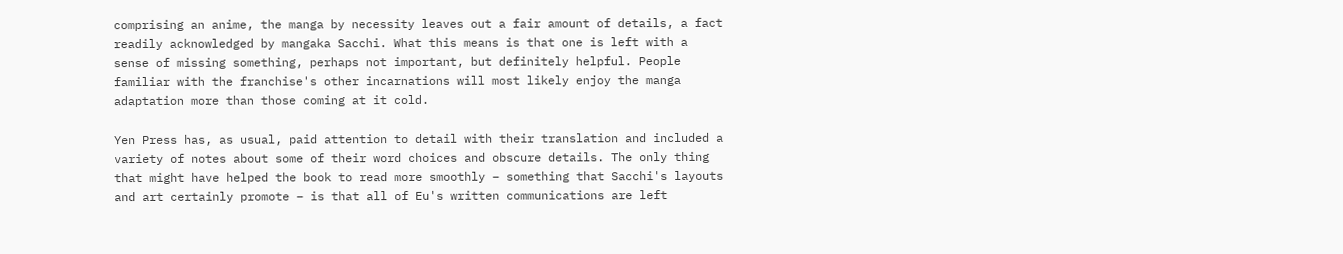comprising an anime, the manga by necessity leaves out a fair amount of details, a fact readily acknowledged by mangaka Sacchi. What this means is that one is left with a sense of missing something, perhaps not important, but definitely helpful. People familiar with the franchise's other incarnations will most likely enjoy the manga adaptation more than those coming at it cold.

Yen Press has, as usual, paid attention to detail with their translation and included a variety of notes about some of their word choices and obscure details. The only thing that might have helped the book to read more smoothly – something that Sacchi's layouts and art certainly promote – is that all of Eu's written communications are left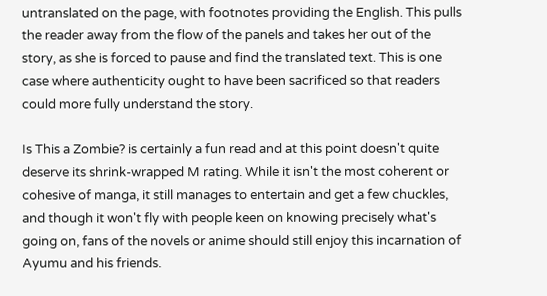untranslated on the page, with footnotes providing the English. This pulls the reader away from the flow of the panels and takes her out of the story, as she is forced to pause and find the translated text. This is one case where authenticity ought to have been sacrificed so that readers could more fully understand the story.

Is This a Zombie? is certainly a fun read and at this point doesn't quite deserve its shrink-wrapped M rating. While it isn't the most coherent or cohesive of manga, it still manages to entertain and get a few chuckles, and though it won't fly with people keen on knowing precisely what's going on, fans of the novels or anime should still enjoy this incarnation of Ayumu and his friends.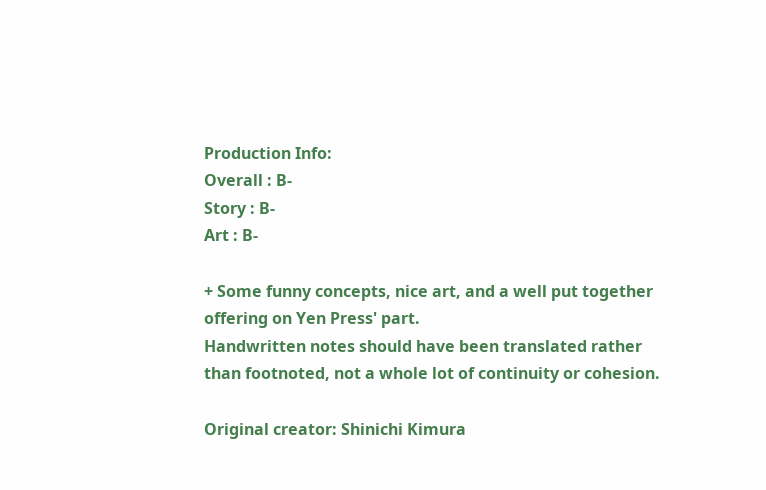Production Info:
Overall : B-
Story : B-
Art : B-

+ Some funny concepts, nice art, and a well put together offering on Yen Press' part.
Handwritten notes should have been translated rather than footnoted, not a whole lot of continuity or cohesion.

Original creator: Shinichi Kimura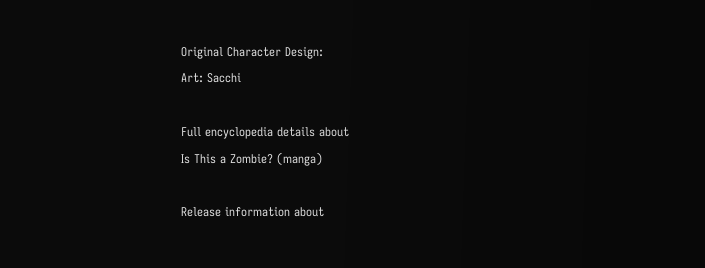Original Character Design:
Art: Sacchi

Full encyclopedia details about
Is This a Zombie? (manga)

Release information about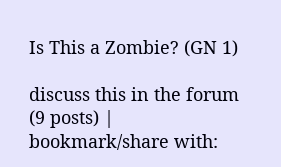Is This a Zombie? (GN 1)

discuss this in the forum (9 posts) |
bookmark/share with: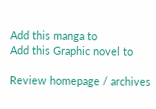Add this manga to
Add this Graphic novel to

Review homepage / archives